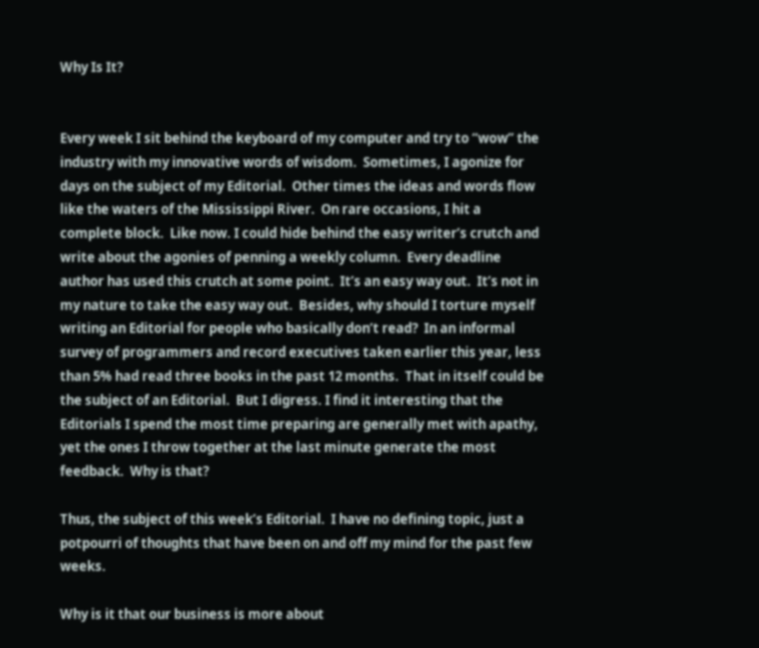Why Is It?


Every week I sit behind the keyboard of my computer and try to “wow” the industry with my innovative words of wisdom.  Sometimes, I agonize for days on the subject of my Editorial.  Other times the ideas and words flow like the waters of the Mississippi River.  On rare occasions, I hit a complete block.  Like now. I could hide behind the easy writer’s crutch and write about the agonies of penning a weekly column.  Every deadline author has used this crutch at some point.  It’s an easy way out.  It’s not in my nature to take the easy way out.  Besides, why should I torture myself writing an Editorial for people who basically don’t read?  In an informal survey of programmers and record executives taken earlier this year, less than 5% had read three books in the past 12 months.  That in itself could be the subject of an Editorial.  But I digress. I find it interesting that the Editorials I spend the most time preparing are generally met with apathy, yet the ones I throw together at the last minute generate the most feedback.  Why is that?

Thus, the subject of this week’s Editorial.  I have no defining topic, just a potpourri of thoughts that have been on and off my mind for the past few weeks.

Why is it that our business is more about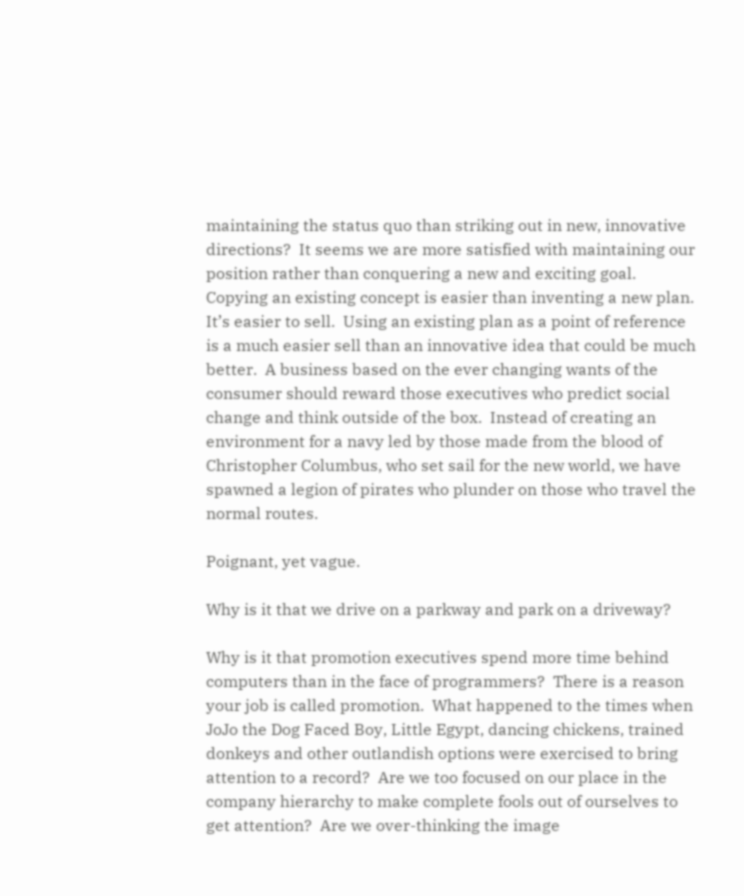maintaining the status quo than striking out in new, innovative directions?  It seems we are more satisfied with maintaining our position rather than conquering a new and exciting goal.  Copying an existing concept is easier than inventing a new plan.  It’s easier to sell.  Using an existing plan as a point of reference is a much easier sell than an innovative idea that could be much better.  A business based on the ever changing wants of the consumer should reward those executives who predict social change and think outside of the box.  Instead of creating an environment for a navy led by those made from the blood of Christopher Columbus, who set sail for the new world, we have spawned a legion of pirates who plunder on those who travel the normal routes.

Poignant, yet vague.

Why is it that we drive on a parkway and park on a driveway?

Why is it that promotion executives spend more time behind computers than in the face of programmers?  There is a reason your job is called promotion.  What happened to the times when JoJo the Dog Faced Boy, Little Egypt, dancing chickens, trained donkeys and other outlandish options were exercised to bring attention to a record?  Are we too focused on our place in the company hierarchy to make complete fools out of ourselves to get attention?  Are we over-thinking the image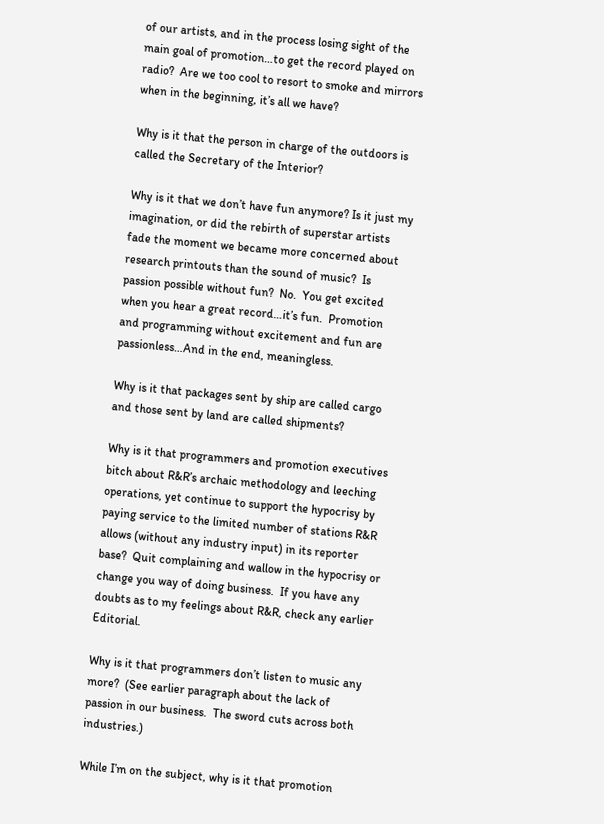of our artists, and in the process losing sight of the main goal of promotion…to get the record played on radio?  Are we too cool to resort to smoke and mirrors when in the beginning, it’s all we have?

Why is it that the person in charge of the outdoors is called the Secretary of the Interior?

Why is it that we don’t have fun anymore? Is it just my imagination, or did the rebirth of superstar artists fade the moment we became more concerned about research printouts than the sound of music?  Is passion possible without fun?  No.  You get excited when you hear a great record…it’s fun.  Promotion and programming without excitement and fun are passionless…And in the end, meaningless.

Why is it that packages sent by ship are called cargo and those sent by land are called shipments?

Why is it that programmers and promotion executives bitch about R&R’s archaic methodology and leeching operations, yet continue to support the hypocrisy by paying service to the limited number of stations R&R allows (without any industry input) in its reporter base?  Quit complaining and wallow in the hypocrisy or change you way of doing business.  If you have any doubts as to my feelings about R&R, check any earlier Editorial.

Why is it that programmers don’t listen to music any more?  (See earlier paragraph about the lack of passion in our business.  The sword cuts across both industries.)

While I’m on the subject, why is it that promotion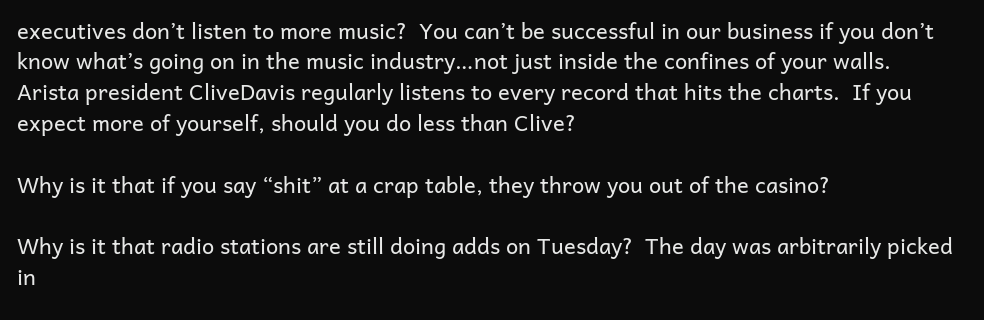executives don’t listen to more music?  You can’t be successful in our business if you don’t know what’s going on in the music industry…not just inside the confines of your walls.  Arista president CliveDavis regularly listens to every record that hits the charts.  If you expect more of yourself, should you do less than Clive?

Why is it that if you say “shit” at a crap table, they throw you out of the casino?

Why is it that radio stations are still doing adds on Tuesday?  The day was arbitrarily picked in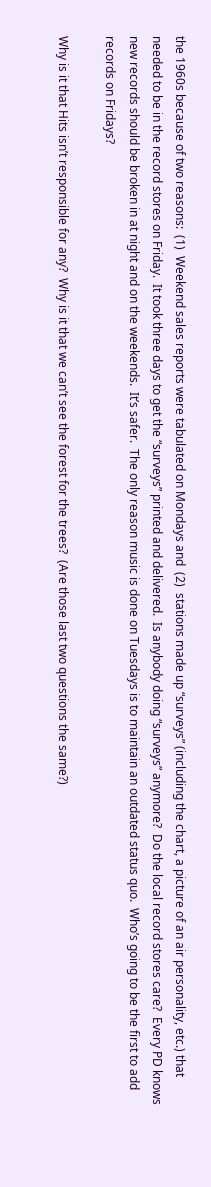the 1960s because of two reasons:  (1)  Weekend sales reports were tabulated on Mondays and  (2)  stations made up “surveys” (including the chart, a picture of an air personality, etc.) that needed to be in the record stores on Friday.  It took three days to get the “surveys” printed and delivered.  Is anybody doing “surveys” anymore?  Do the local record stores care?  Every PD knows new records should be broken in at night and on the weekends.  It’s safer.  The only reason music is done on Tuesdays is to maintain an outdated status quo.  Who’s going to be the first to add records on Fridays?

Why is it that Hits isn’t responsible for any?  Why is it that we can’t see the forest for the trees?  (Are those last two questions the same?)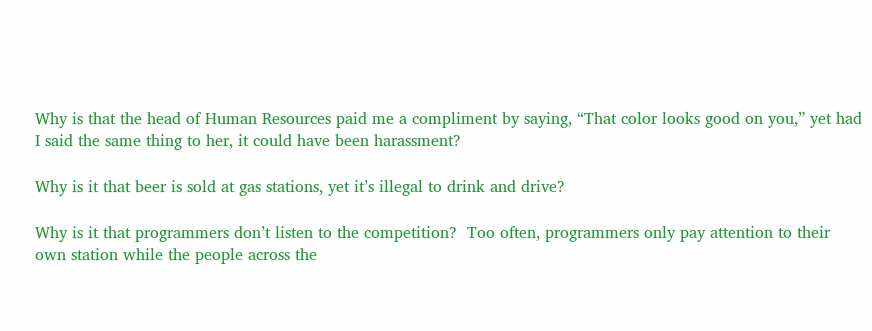Why is that the head of Human Resources paid me a compliment by saying, “That color looks good on you,” yet had I said the same thing to her, it could have been harassment?

Why is it that beer is sold at gas stations, yet it’s illegal to drink and drive?

Why is it that programmers don’t listen to the competition?  Too often, programmers only pay attention to their own station while the people across the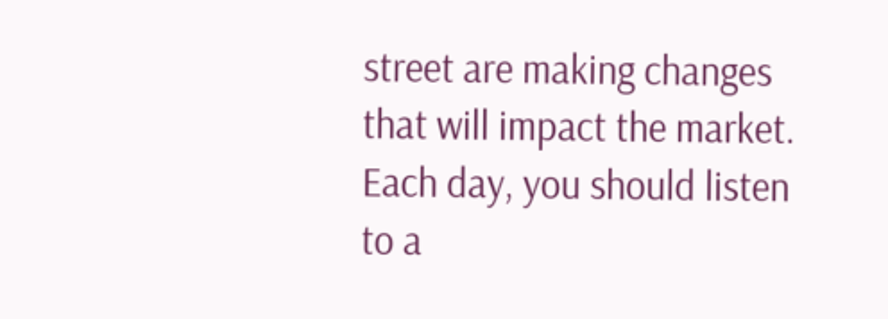street are making changes that will impact the market.  Each day, you should listen to a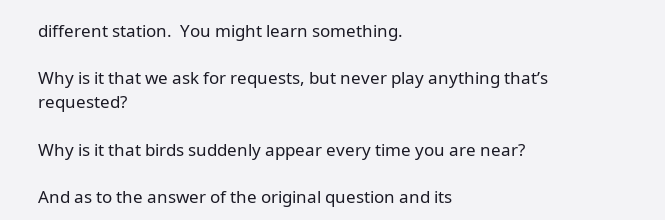different station.  You might learn something.

Why is it that we ask for requests, but never play anything that’s requested?

Why is it that birds suddenly appear every time you are near?

And as to the answer of the original question and its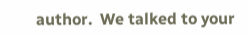author.  We talked to your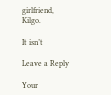girlfriend, Kilgo.

It isn’t

Leave a Reply

Your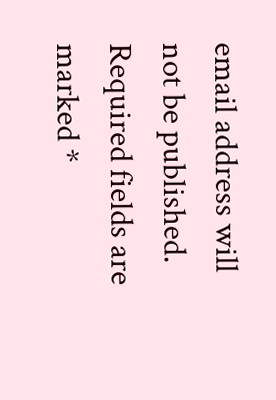email address will not be published. Required fields are marked *